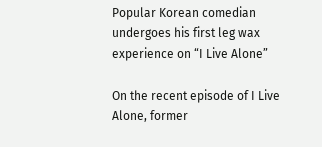Popular Korean comedian undergoes his first leg wax experience on “I Live Alone”

On the recent episode of I Live Alone, former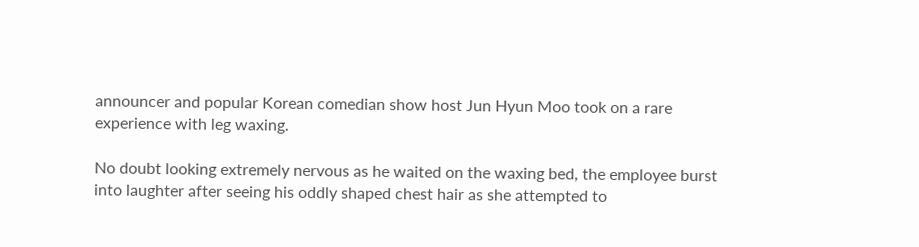announcer and popular Korean comedian show host Jun Hyun Moo took on a rare experience with leg waxing.

No doubt looking extremely nervous as he waited on the waxing bed, the employee burst into laughter after seeing his oddly shaped chest hair as she attempted to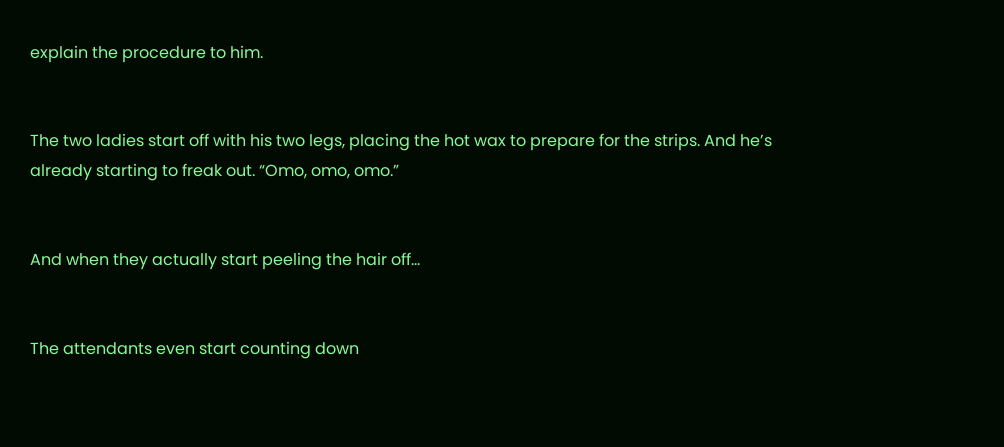explain the procedure to him.


The two ladies start off with his two legs, placing the hot wax to prepare for the strips. And he’s already starting to freak out. “Omo, omo, omo.”


And when they actually start peeling the hair off…


The attendants even start counting down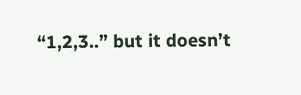“1,2,3..” but it doesn’t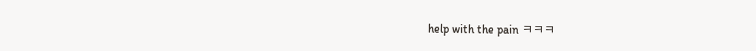help with the pain ㅋㅋㅋ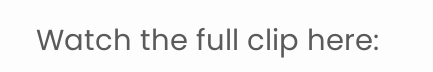Watch the full clip here: